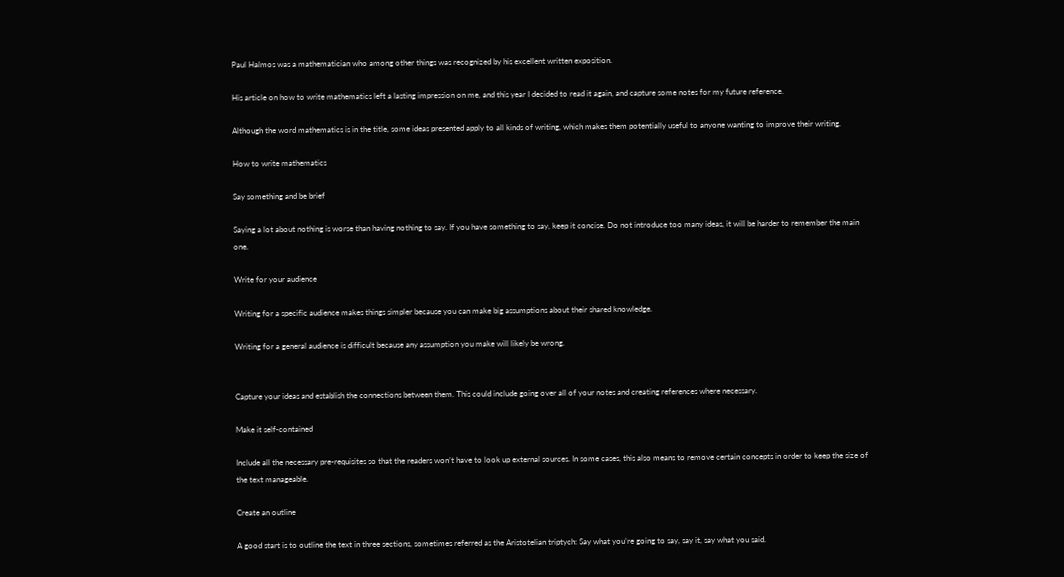Paul Halmos was a mathematician who among other things was recognized by his excellent written exposition.

His article on how to write mathematics left a lasting impression on me, and this year I decided to read it again, and capture some notes for my future reference.

Although the word mathematics is in the title, some ideas presented apply to all kinds of writing, which makes them potentially useful to anyone wanting to improve their writing.

How to write mathematics

Say something and be brief

Saying a lot about nothing is worse than having nothing to say. If you have something to say, keep it concise. Do not introduce too many ideas, it will be harder to remember the main one.

Write for your audience

Writing for a specific audience makes things simpler because you can make big assumptions about their shared knowledge.

Writing for a general audience is difficult because any assumption you make will likely be wrong.


Capture your ideas and establish the connections between them. This could include going over all of your notes and creating references where necessary.

Make it self-contained

Include all the necessary pre-requisites so that the readers won’t have to look up external sources. In some cases, this also means to remove certain concepts in order to keep the size of the text manageable.

Create an outline

A good start is to outline the text in three sections, sometimes referred as the Aristotelian triptych: Say what you’re going to say, say it, say what you said.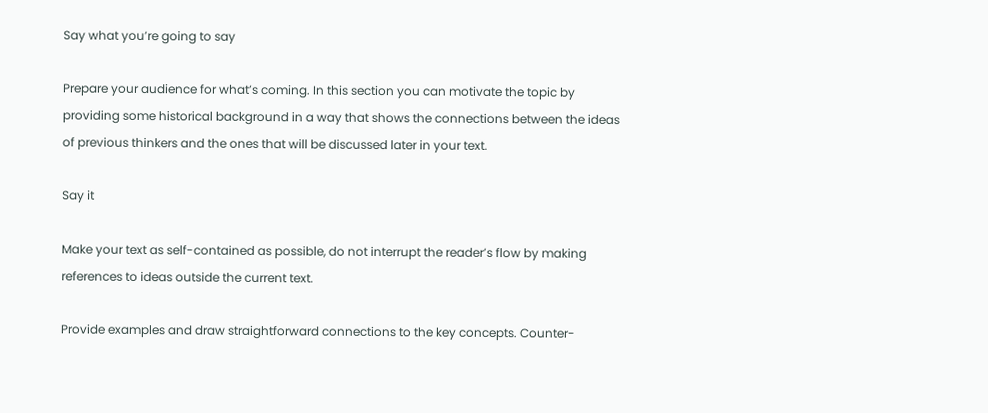Say what you’re going to say

Prepare your audience for what’s coming. In this section you can motivate the topic by providing some historical background in a way that shows the connections between the ideas of previous thinkers and the ones that will be discussed later in your text.

Say it

Make your text as self-contained as possible, do not interrupt the reader’s flow by making references to ideas outside the current text.

Provide examples and draw straightforward connections to the key concepts. Counter-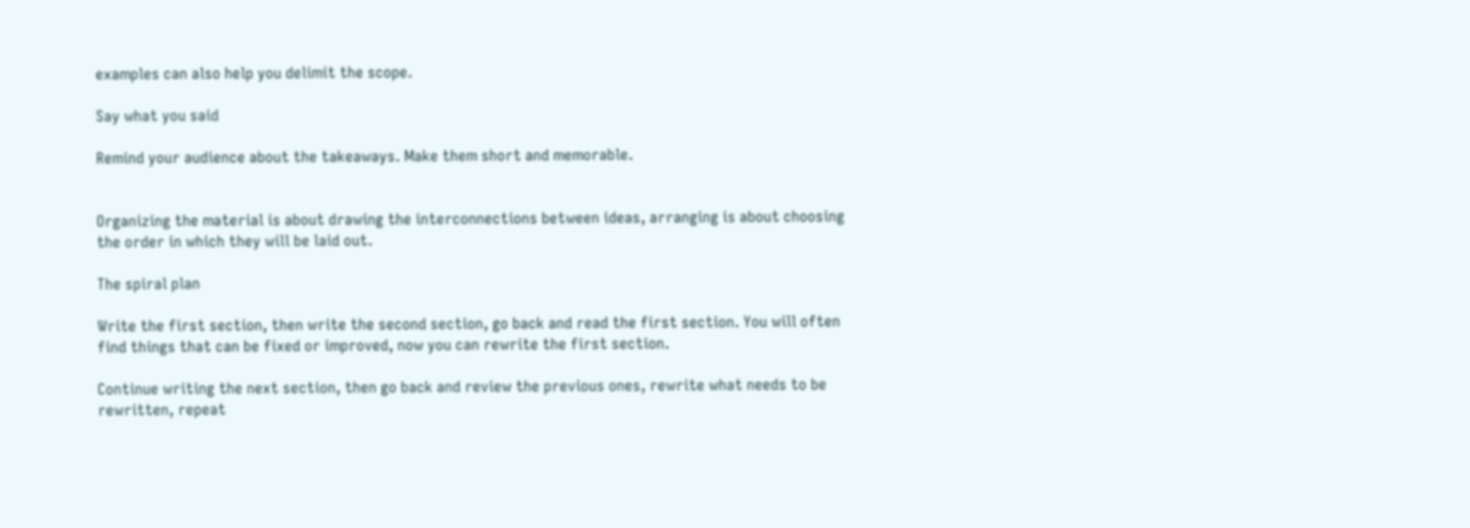examples can also help you delimit the scope.

Say what you said

Remind your audience about the takeaways. Make them short and memorable.


Organizing the material is about drawing the interconnections between ideas, arranging is about choosing the order in which they will be laid out.

The spiral plan

Write the first section, then write the second section, go back and read the first section. You will often find things that can be fixed or improved, now you can rewrite the first section.

Continue writing the next section, then go back and review the previous ones, rewrite what needs to be rewritten, repeat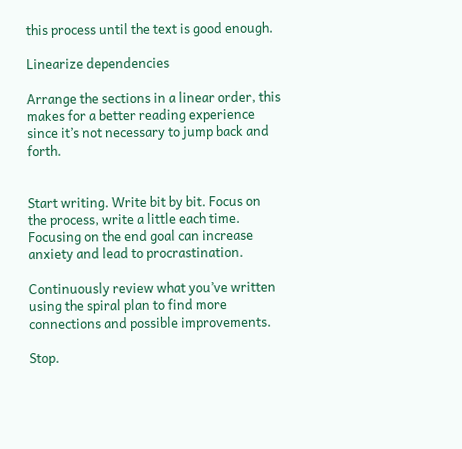this process until the text is good enough.

Linearize dependencies

Arrange the sections in a linear order, this makes for a better reading experience since it’s not necessary to jump back and forth.


Start writing. Write bit by bit. Focus on the process, write a little each time. Focusing on the end goal can increase anxiety and lead to procrastination.

Continuously review what you’ve written using the spiral plan to find more connections and possible improvements.

Stop.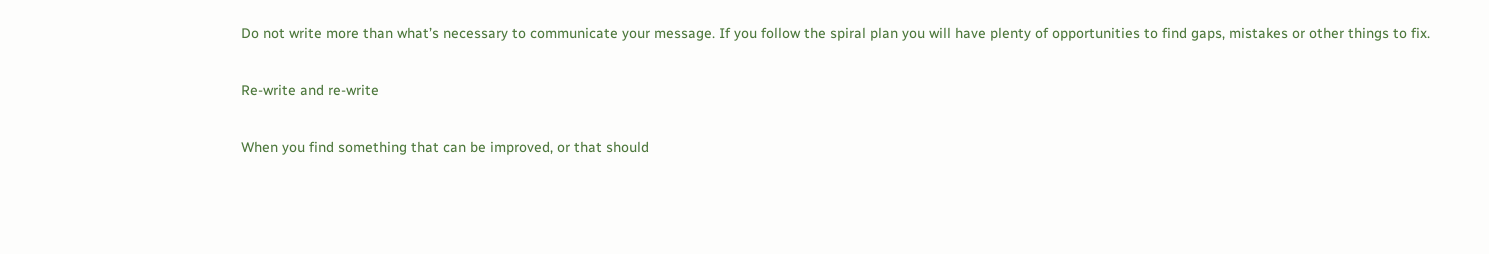Do not write more than what’s necessary to communicate your message. If you follow the spiral plan you will have plenty of opportunities to find gaps, mistakes or other things to fix.

Re-write and re-write

When you find something that can be improved, or that should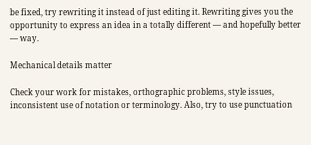be fixed, try rewriting it instead of just editing it. Rewriting gives you the opportunity to express an idea in a totally different — and hopefully better — way.

Mechanical details matter

Check your work for mistakes, orthographic problems, style issues, inconsistent use of notation or terminology. Also, try to use punctuation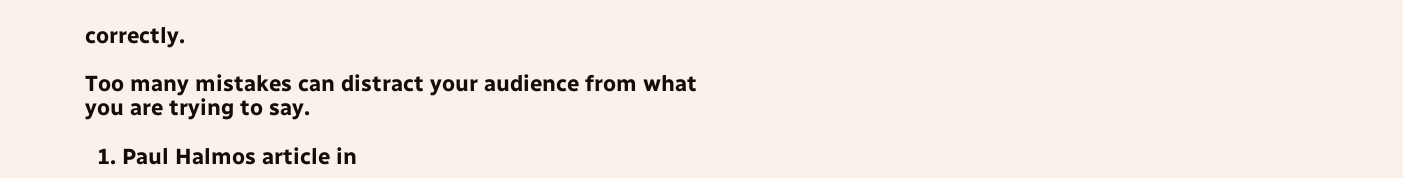correctly.

Too many mistakes can distract your audience from what you are trying to say.

  1. Paul Halmos article in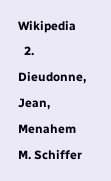Wikipedia
  2. Dieudonne, Jean, Menahem M. Schiffer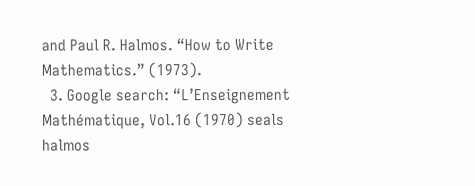and Paul R. Halmos. “How to Write Mathematics.” (1973).
  3. Google search: “L’Enseignement Mathématique, Vol.16 (1970) seals halmos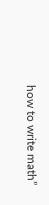how to write math”